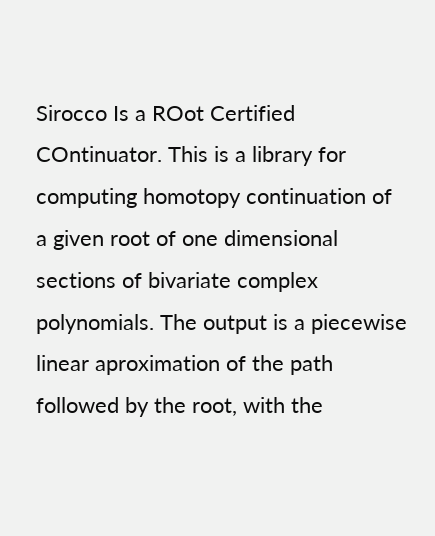Sirocco Is a ROot Certified COntinuator. This is a library for computing homotopy continuation of a given root of one dimensional sections of bivariate complex polynomials. The output is a piecewise linear aproximation of the path followed by the root, with the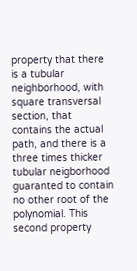property that there is a tubular neighborhood, with square transversal section, that contains the actual path, and there is a three times thicker tubular neigborhood guaranted to contain no other root of the polynomial. This second property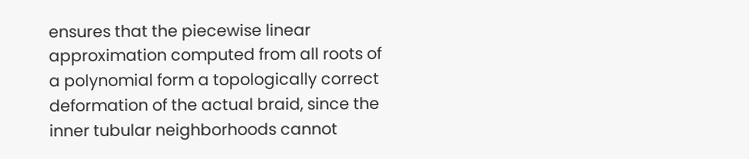ensures that the piecewise linear approximation computed from all roots of a polynomial form a topologically correct deformation of the actual braid, since the inner tubular neighborhoods cannot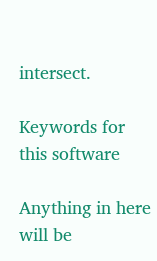intersect.

Keywords for this software

Anything in here will be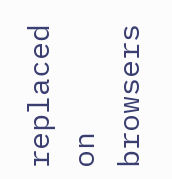replaced on browsers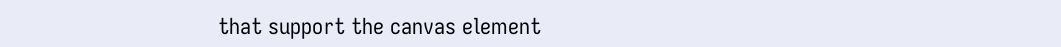that support the canvas element